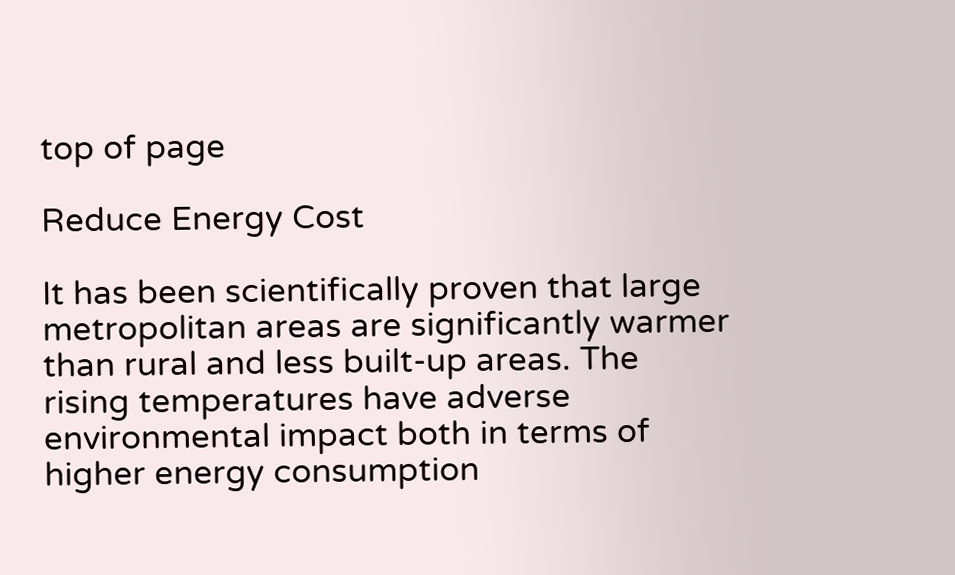top of page

Reduce Energy Cost

It has been scientifically proven that large metropolitan areas are significantly warmer than rural and less built-up areas. The rising temperatures have adverse environmental impact both in terms of higher energy consumption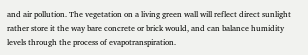and air pollution. The vegetation on a living green wall will reflect direct sunlight rather store it the way bare concrete or brick would, and can balance humidity levels through the process of evapotranspiration.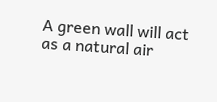A green wall will act as a natural air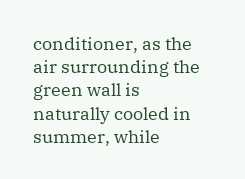conditioner, as the air surrounding the green wall is naturally cooled in summer, while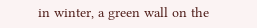in winter, a green wall on the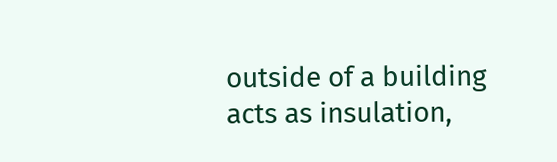outside of a building acts as insulation,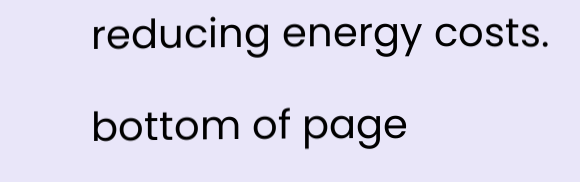reducing energy costs.

bottom of page